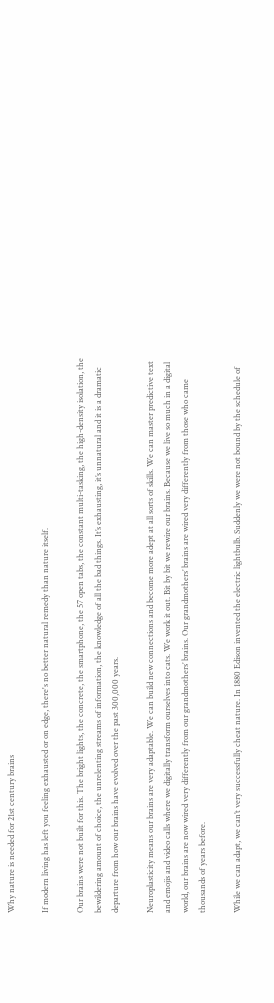Why nature is needed for 21st century brains

If modern living has left you feeling exhausted or on edge, there's no better natural remedy than nature itself.

Our brains were not built for this. The bright lights, the concrete, the smartphone, the 57 open tabs, the constant multi-tasking, the high-density isolation, the bewildering amount of choice, the unrelenting streams of information, the knowledge of all the bad things. It’s exhausting, it’s unnatural and it is a dramatic departure from how our brains have evolved over the past 300,000 years.

Neuroplasticity means our brains are very adaptable. We can build new connections and become more adept at all sorts of skills. We can master predictive text and emojis and video calls where we digitally transform ourselves into cats. We work it out. Bit by bit we rewire our brains. Because we live so much in a digital world, our brains are now wired very differently from our grandmothers’ brains. Our grandmothers’ brains are wired very differently from those who came thousands of years before.

While we can adapt, we can’t very successfully cheat nature. In 1880 Edison invented the electric lightbulb. Suddenly we were not bound by the schedule of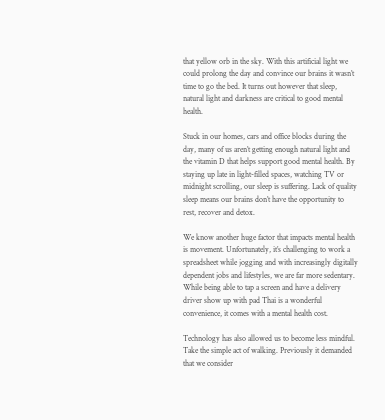that yellow orb in the sky. With this artificial light we could prolong the day and convince our brains it wasn’t time to go the bed. It turns out however that sleep, natural light and darkness are critical to good mental health.

Stuck in our homes, cars and office blocks during the day, many of us aren’t getting enough natural light and the vitamin D that helps support good mental health. By staying up late in light-filled spaces, watching TV or midnight scrolling, our sleep is suffering. Lack of quality sleep means our brains don’t have the opportunity to rest, recover and detox.

We know another huge factor that impacts mental health is movement. Unfortunately, it’s challenging to work a spreadsheet while jogging and with increasingly digitally dependent jobs and lifestyles, we are far more sedentary. While being able to tap a screen and have a delivery driver show up with pad Thai is a wonderful convenience, it comes with a mental health cost.

Technology has also allowed us to become less mindful. Take the simple act of walking. Previously it demanded that we consider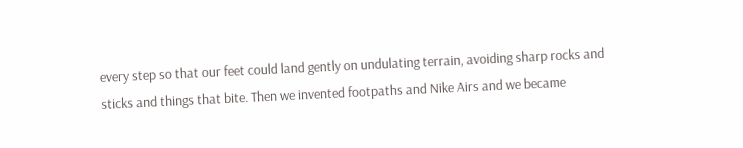every step so that our feet could land gently on undulating terrain, avoiding sharp rocks and sticks and things that bite. Then we invented footpaths and Nike Airs and we became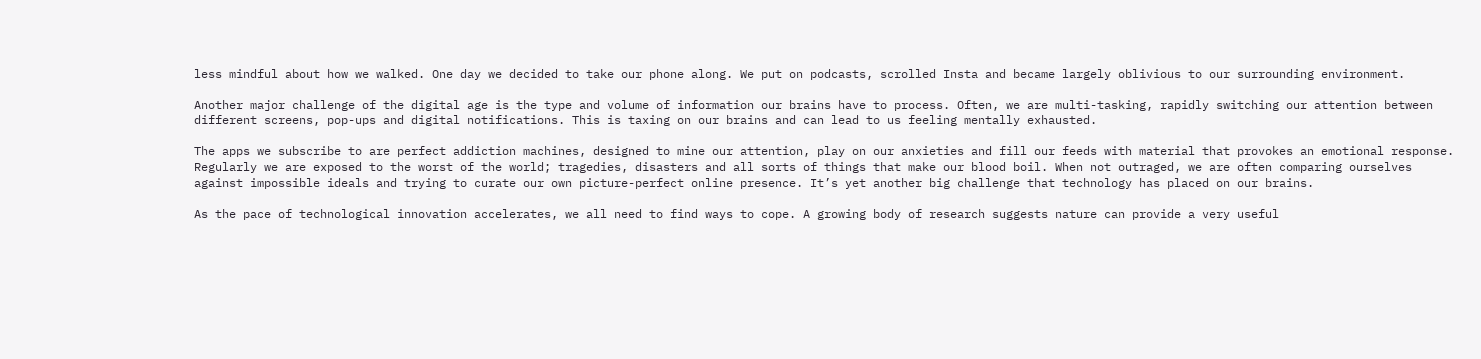less mindful about how we walked. One day we decided to take our phone along. We put on podcasts, scrolled Insta and became largely oblivious to our surrounding environment.

Another major challenge of the digital age is the type and volume of information our brains have to process. Often, we are multi-tasking, rapidly switching our attention between different screens, pop-ups and digital notifications. This is taxing on our brains and can lead to us feeling mentally exhausted.

The apps we subscribe to are perfect addiction machines, designed to mine our attention, play on our anxieties and fill our feeds with material that provokes an emotional response. Regularly we are exposed to the worst of the world; tragedies, disasters and all sorts of things that make our blood boil. When not outraged, we are often comparing ourselves against impossible ideals and trying to curate our own picture-perfect online presence. It’s yet another big challenge that technology has placed on our brains.

As the pace of technological innovation accelerates, we all need to find ways to cope. A growing body of research suggests nature can provide a very useful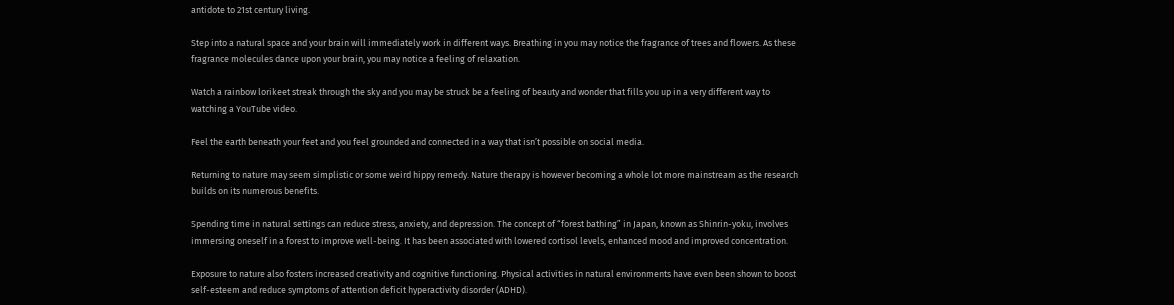antidote to 21st century living.

Step into a natural space and your brain will immediately work in different ways. Breathing in you may notice the fragrance of trees and flowers. As these fragrance molecules dance upon your brain, you may notice a feeling of relaxation.

Watch a rainbow lorikeet streak through the sky and you may be struck be a feeling of beauty and wonder that fills you up in a very different way to watching a YouTube video.

Feel the earth beneath your feet and you feel grounded and connected in a way that isn’t possible on social media.

Returning to nature may seem simplistic or some weird hippy remedy. Nature therapy is however becoming a whole lot more mainstream as the research builds on its numerous benefits.

Spending time in natural settings can reduce stress, anxiety, and depression. The concept of “forest bathing” in Japan, known as Shinrin-yoku, involves immersing oneself in a forest to improve well-being. It has been associated with lowered cortisol levels, enhanced mood and improved concentration.

Exposure to nature also fosters increased creativity and cognitive functioning. Physical activities in natural environments have even been shown to boost self-esteem and reduce symptoms of attention deficit hyperactivity disorder (ADHD).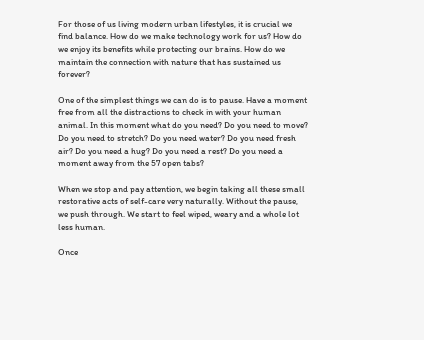For those of us living modern urban lifestyles, it is crucial we find balance. How do we make technology work for us? How do we enjoy its benefits while protecting our brains. How do we maintain the connection with nature that has sustained us forever?

One of the simplest things we can do is to pause. Have a moment free from all the distractions to check in with your human animal. In this moment what do you need? Do you need to move? Do you need to stretch? Do you need water? Do you need fresh air? Do you need a hug? Do you need a rest? Do you need a moment away from the 57 open tabs?

When we stop and pay attention, we begin taking all these small restorative acts of self-care very naturally. Without the pause, we push through. We start to feel wiped, weary and a whole lot less human.

Once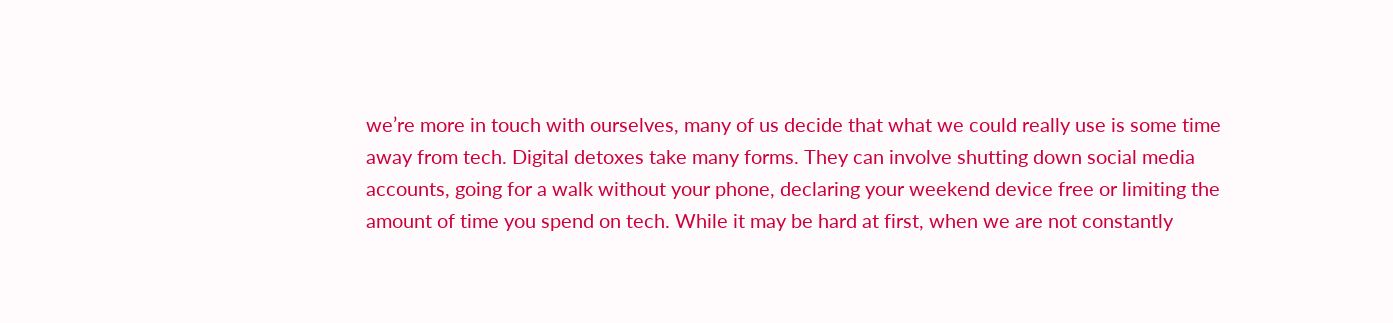we’re more in touch with ourselves, many of us decide that what we could really use is some time away from tech. Digital detoxes take many forms. They can involve shutting down social media accounts, going for a walk without your phone, declaring your weekend device free or limiting the amount of time you spend on tech. While it may be hard at first, when we are not constantly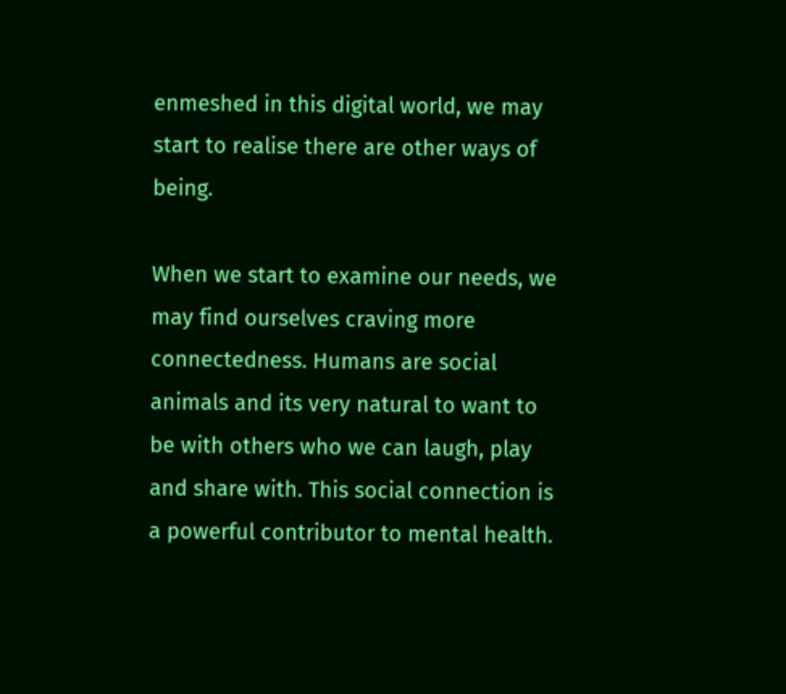enmeshed in this digital world, we may start to realise there are other ways of being.

When we start to examine our needs, we may find ourselves craving more connectedness. Humans are social animals and its very natural to want to be with others who we can laugh, play and share with. This social connection is a powerful contributor to mental health.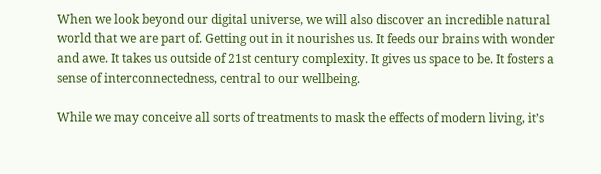When we look beyond our digital universe, we will also discover an incredible natural world that we are part of. Getting out in it nourishes us. It feeds our brains with wonder and awe. It takes us outside of 21st century complexity. It gives us space to be. It fosters a sense of interconnectedness, central to our wellbeing.

While we may conceive all sorts of treatments to mask the effects of modern living, it’s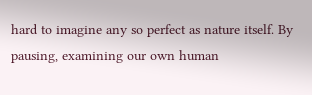hard to imagine any so perfect as nature itself. By pausing, examining our own human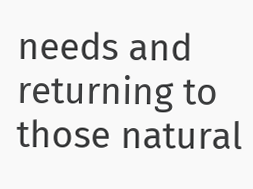needs and returning to those natural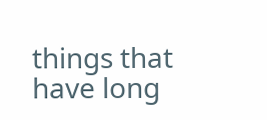things that have long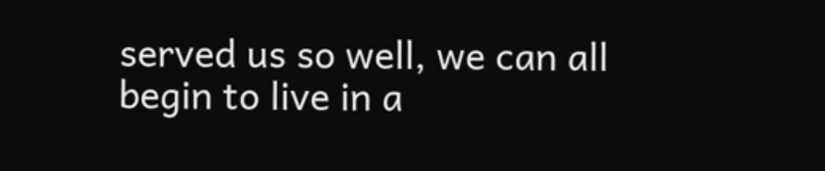served us so well, we can all begin to live in a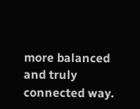more balanced and truly connected way.